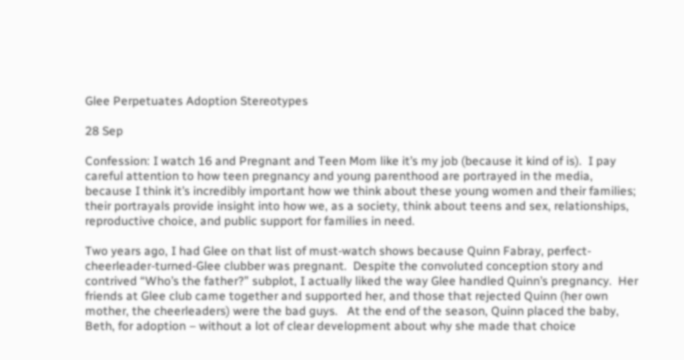Glee Perpetuates Adoption Stereotypes

28 Sep

Confession: I watch 16 and Pregnant and Teen Mom like it’s my job (because it kind of is).  I pay careful attention to how teen pregnancy and young parenthood are portrayed in the media, because I think it’s incredibly important how we think about these young women and their families; their portrayals provide insight into how we, as a society, think about teens and sex, relationships, reproductive choice, and public support for families in need.

Two years ago, I had Glee on that list of must-watch shows because Quinn Fabray, perfect-cheerleader-turned-Glee clubber was pregnant.  Despite the convoluted conception story and contrived “Who’s the father?” subplot, I actually liked the way Glee handled Quinn’s pregnancy.  Her friends at Glee club came together and supported her, and those that rejected Quinn (her own mother, the cheerleaders) were the bad guys.   At the end of the season, Quinn placed the baby, Beth, for adoption – without a lot of clear development about why she made that choice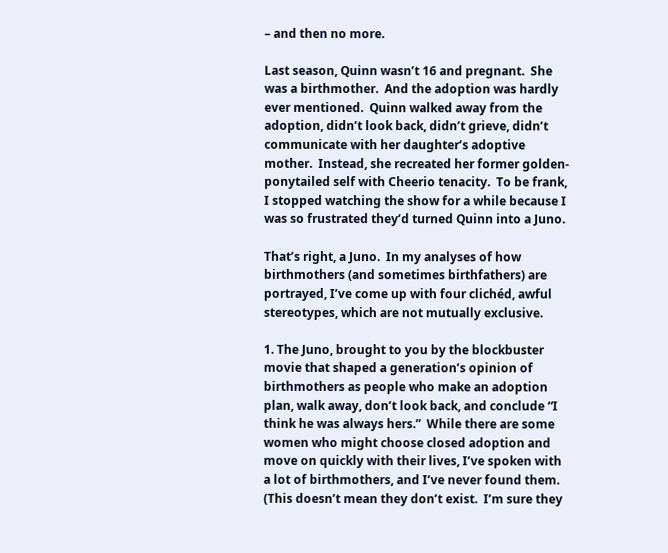– and then no more.

Last season, Quinn wasn’t 16 and pregnant.  She was a birthmother.  And the adoption was hardly ever mentioned.  Quinn walked away from the adoption, didn’t look back, didn’t grieve, didn’t communicate with her daughter’s adoptive mother.  Instead, she recreated her former golden-ponytailed self with Cheerio tenacity.  To be frank, I stopped watching the show for a while because I was so frustrated they’d turned Quinn into a Juno.

That’s right, a Juno.  In my analyses of how birthmothers (and sometimes birthfathers) are portrayed, I’ve come up with four clichéd, awful stereotypes, which are not mutually exclusive.

1. The Juno, brought to you by the blockbuster movie that shaped a generation’s opinion of birthmothers as people who make an adoption plan, walk away, don’t look back, and conclude “I think he was always hers.”  While there are some women who might choose closed adoption and move on quickly with their lives, I’ve spoken with a lot of birthmothers, and I’ve never found them.  (This doesn’t mean they don’t exist.  I’m sure they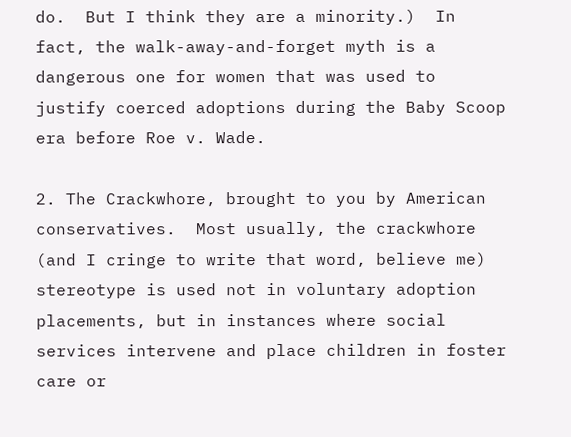do.  But I think they are a minority.)  In fact, the walk-away-and-forget myth is a dangerous one for women that was used to justify coerced adoptions during the Baby Scoop era before Roe v. Wade.

2. The Crackwhore, brought to you by American conservatives.  Most usually, the crackwhore (and I cringe to write that word, believe me) stereotype is used not in voluntary adoption placements, but in instances where social services intervene and place children in foster care or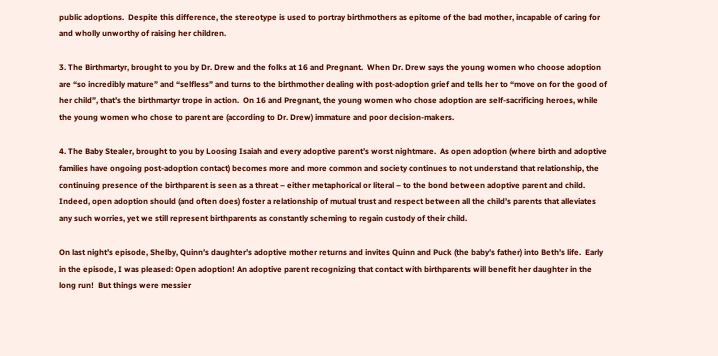public adoptions.  Despite this difference, the stereotype is used to portray birthmothers as epitome of the bad mother, incapable of caring for and wholly unworthy of raising her children.

3. The Birthmartyr, brought to you by Dr. Drew and the folks at 16 and Pregnant.  When Dr. Drew says the young women who choose adoption are “so incredibly mature” and “selfless” and turns to the birthmother dealing with post-adoption grief and tells her to “move on for the good of her child”, that’s the birthmartyr trope in action.  On 16 and Pregnant, the young women who chose adoption are self-sacrificing heroes, while the young women who chose to parent are (according to Dr. Drew) immature and poor decision-makers.

4. The Baby Stealer, brought to you by Loosing Isaiah and every adoptive parent’s worst nightmare.  As open adoption (where birth and adoptive families have ongoing post-adoption contact) becomes more and more common and society continues to not understand that relationship, the continuing presence of the birthparent is seen as a threat – either metaphorical or literal – to the bond between adoptive parent and child. Indeed, open adoption should (and often does) foster a relationship of mutual trust and respect between all the child’s parents that alleviates any such worries, yet we still represent birthparents as constantly scheming to regain custody of their child.

On last night’s episode, Shelby, Quinn’s daughter’s adoptive mother returns and invites Quinn and Puck (the baby’s father) into Beth’s life.  Early in the episode, I was pleased: Open adoption! An adoptive parent recognizing that contact with birthparents will benefit her daughter in the long run!  But things were messier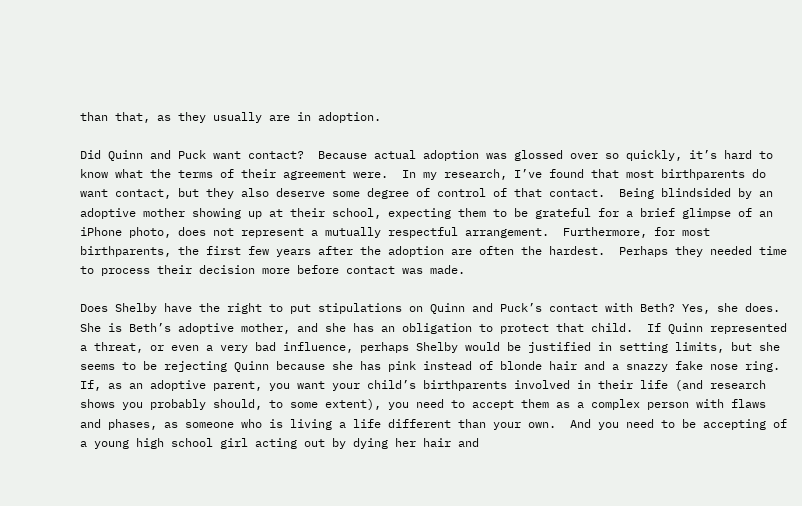than that, as they usually are in adoption.

Did Quinn and Puck want contact?  Because actual adoption was glossed over so quickly, it’s hard to know what the terms of their agreement were.  In my research, I’ve found that most birthparents do want contact, but they also deserve some degree of control of that contact.  Being blindsided by an adoptive mother showing up at their school, expecting them to be grateful for a brief glimpse of an iPhone photo, does not represent a mutually respectful arrangement.  Furthermore, for most birthparents, the first few years after the adoption are often the hardest.  Perhaps they needed time to process their decision more before contact was made.

Does Shelby have the right to put stipulations on Quinn and Puck’s contact with Beth? Yes, she does.  She is Beth’s adoptive mother, and she has an obligation to protect that child.  If Quinn represented a threat, or even a very bad influence, perhaps Shelby would be justified in setting limits, but she seems to be rejecting Quinn because she has pink instead of blonde hair and a snazzy fake nose ring.  If, as an adoptive parent, you want your child’s birthparents involved in their life (and research shows you probably should, to some extent), you need to accept them as a complex person with flaws and phases, as someone who is living a life different than your own.  And you need to be accepting of a young high school girl acting out by dying her hair and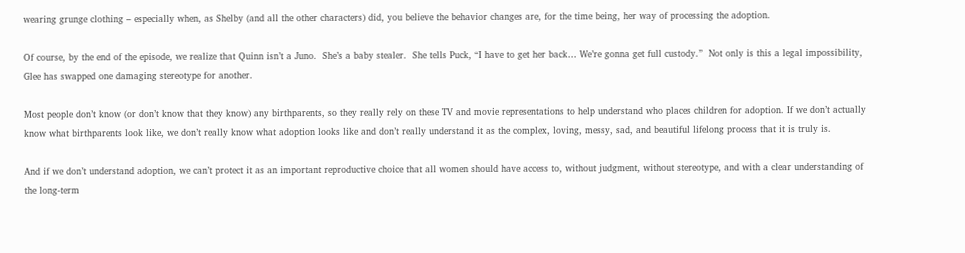wearing grunge clothing – especially when, as Shelby (and all the other characters) did, you believe the behavior changes are, for the time being, her way of processing the adoption.

Of course, by the end of the episode, we realize that Quinn isn’t a Juno.  She’s a baby stealer.  She tells Puck, “I have to get her back… We’re gonna get full custody.”  Not only is this a legal impossibility, Glee has swapped one damaging stereotype for another.

Most people don’t know (or don’t know that they know) any birthparents, so they really rely on these TV and movie representations to help understand who places children for adoption. If we don’t actually know what birthparents look like, we don’t really know what adoption looks like and don’t really understand it as the complex, loving, messy, sad, and beautiful lifelong process that it is truly is.

And if we don’t understand adoption, we can’t protect it as an important reproductive choice that all women should have access to, without judgment, without stereotype, and with a clear understanding of the long-term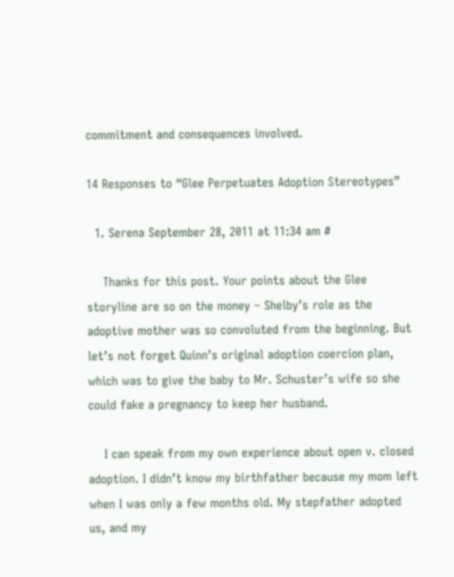commitment and consequences involved.

14 Responses to “Glee Perpetuates Adoption Stereotypes”

  1. Serena September 28, 2011 at 11:34 am #

    Thanks for this post. Your points about the Glee storyline are so on the money – Shelby’s role as the adoptive mother was so convoluted from the beginning. But let’s not forget Quinn’s original adoption coercion plan, which was to give the baby to Mr. Schuster’s wife so she could fake a pregnancy to keep her husband.

    I can speak from my own experience about open v. closed adoption. I didn’t know my birthfather because my mom left when I was only a few months old. My stepfather adopted us, and my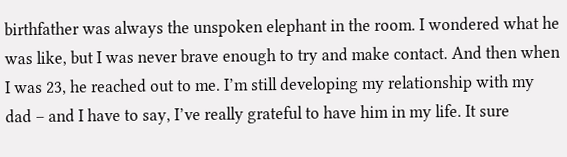birthfather was always the unspoken elephant in the room. I wondered what he was like, but I was never brave enough to try and make contact. And then when I was 23, he reached out to me. I’m still developing my relationship with my dad – and I have to say, I’ve really grateful to have him in my life. It sure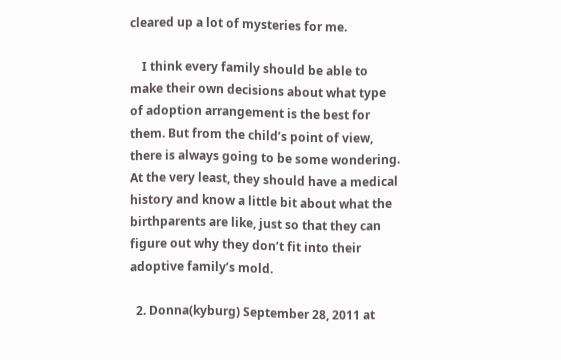cleared up a lot of mysteries for me.

    I think every family should be able to make their own decisions about what type of adoption arrangement is the best for them. But from the child’s point of view, there is always going to be some wondering. At the very least, they should have a medical history and know a little bit about what the birthparents are like, just so that they can figure out why they don’t fit into their adoptive family’s mold.

  2. Donna(kyburg) September 28, 2011 at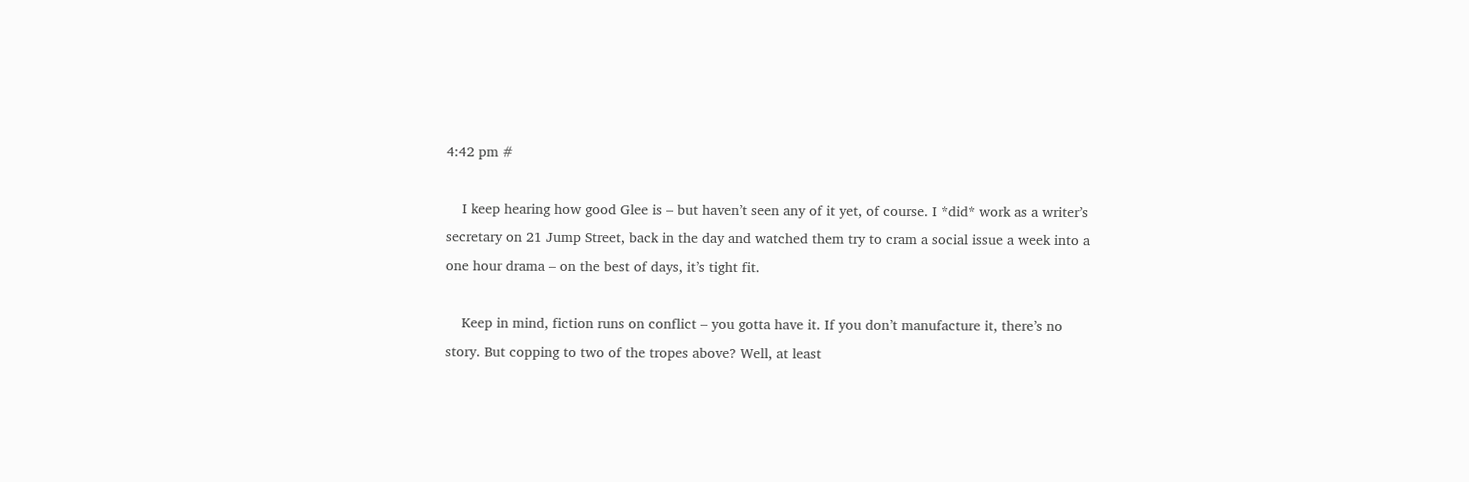4:42 pm #

    I keep hearing how good Glee is – but haven’t seen any of it yet, of course. I *did* work as a writer’s secretary on 21 Jump Street, back in the day and watched them try to cram a social issue a week into a one hour drama – on the best of days, it’s tight fit.

    Keep in mind, fiction runs on conflict – you gotta have it. If you don’t manufacture it, there’s no story. But copping to two of the tropes above? Well, at least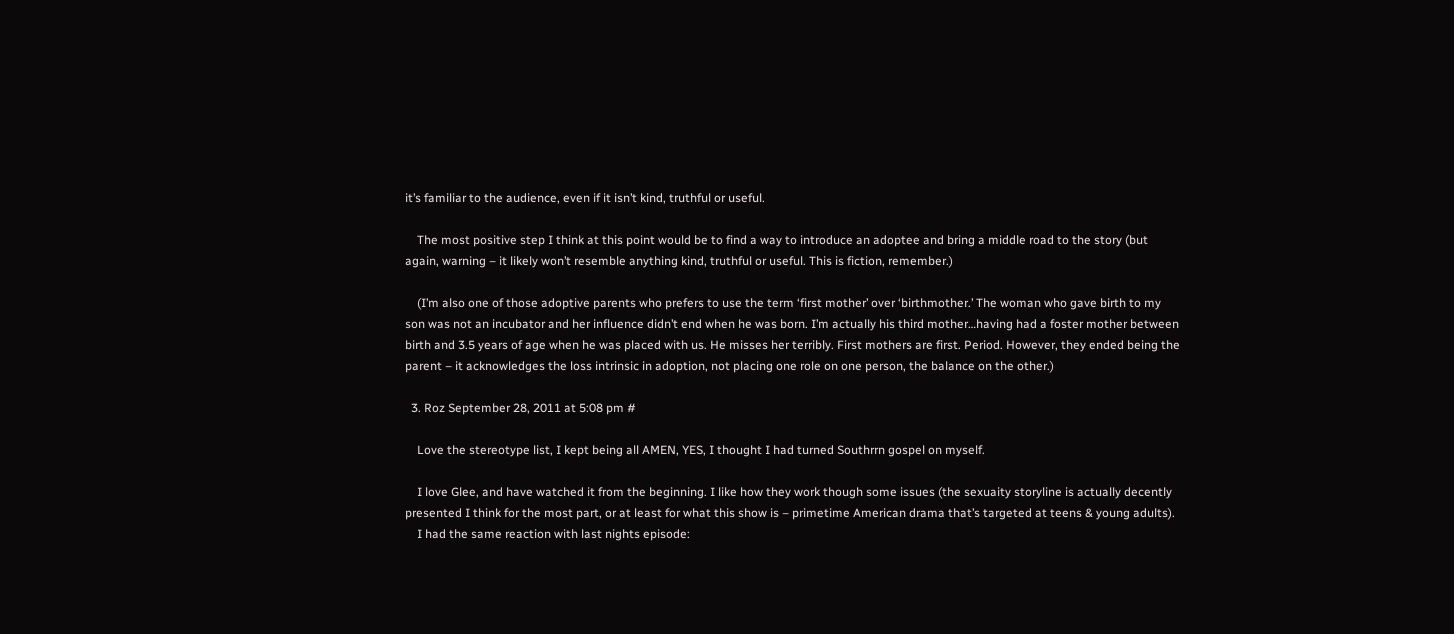it’s familiar to the audience, even if it isn’t kind, truthful or useful.

    The most positive step I think at this point would be to find a way to introduce an adoptee and bring a middle road to the story (but again, warning – it likely won’t resemble anything kind, truthful or useful. This is fiction, remember.)

    (I’m also one of those adoptive parents who prefers to use the term ‘first mother’ over ‘birthmother.’ The woman who gave birth to my son was not an incubator and her influence didn’t end when he was born. I’m actually his third mother…having had a foster mother between birth and 3.5 years of age when he was placed with us. He misses her terribly. First mothers are first. Period. However, they ended being the parent – it acknowledges the loss intrinsic in adoption, not placing one role on one person, the balance on the other.)

  3. Roz September 28, 2011 at 5:08 pm #

    Love the stereotype list, I kept being all AMEN, YES, I thought I had turned Southrrn gospel on myself.

    I love Glee, and have watched it from the beginning. I like how they work though some issues (the sexuaity storyline is actually decently presented I think for the most part, or at least for what this show is – primetime American drama that’s targeted at teens & young adults).
    I had the same reaction with last nights episode: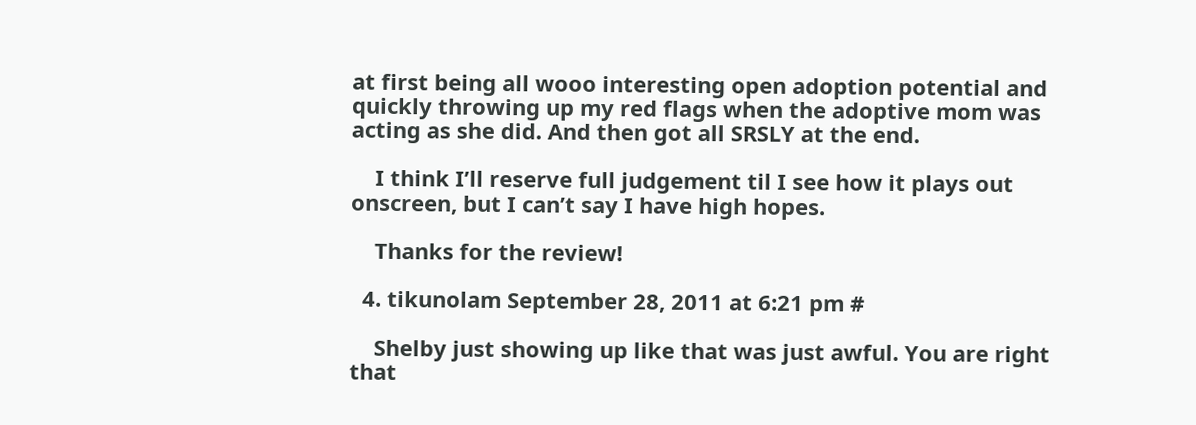at first being all wooo interesting open adoption potential and quickly throwing up my red flags when the adoptive mom was acting as she did. And then got all SRSLY at the end.

    I think I’ll reserve full judgement til I see how it plays out onscreen, but I can’t say I have high hopes.

    Thanks for the review!

  4. tikunolam September 28, 2011 at 6:21 pm #

    Shelby just showing up like that was just awful. You are right that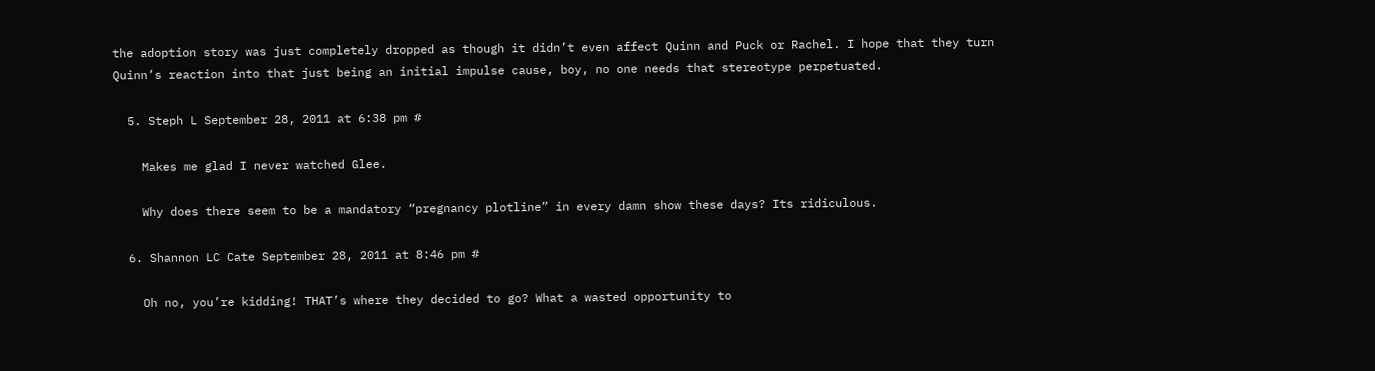the adoption story was just completely dropped as though it didn’t even affect Quinn and Puck or Rachel. I hope that they turn Quinn’s reaction into that just being an initial impulse cause, boy, no one needs that stereotype perpetuated.

  5. Steph L September 28, 2011 at 6:38 pm #

    Makes me glad I never watched Glee.

    Why does there seem to be a mandatory “pregnancy plotline” in every damn show these days? Its ridiculous.

  6. Shannon LC Cate September 28, 2011 at 8:46 pm #

    Oh no, you’re kidding! THAT’s where they decided to go? What a wasted opportunity to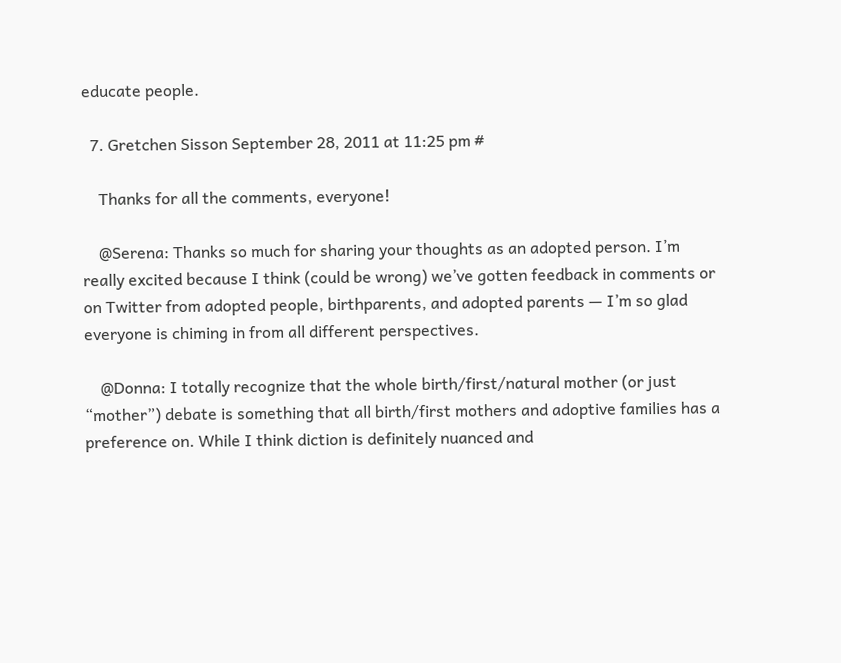educate people.

  7. Gretchen Sisson September 28, 2011 at 11:25 pm #

    Thanks for all the comments, everyone!

    @Serena: Thanks so much for sharing your thoughts as an adopted person. I’m really excited because I think (could be wrong) we’ve gotten feedback in comments or on Twitter from adopted people, birthparents, and adopted parents — I’m so glad everyone is chiming in from all different perspectives.

    @Donna: I totally recognize that the whole birth/first/natural mother (or just “mother”) debate is something that all birth/first mothers and adoptive families has a preference on. While I think diction is definitely nuanced and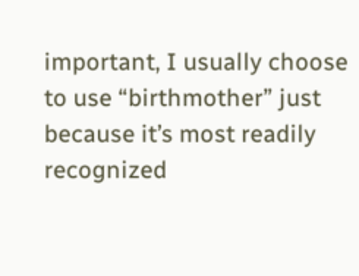important, I usually choose to use “birthmother” just because it’s most readily recognized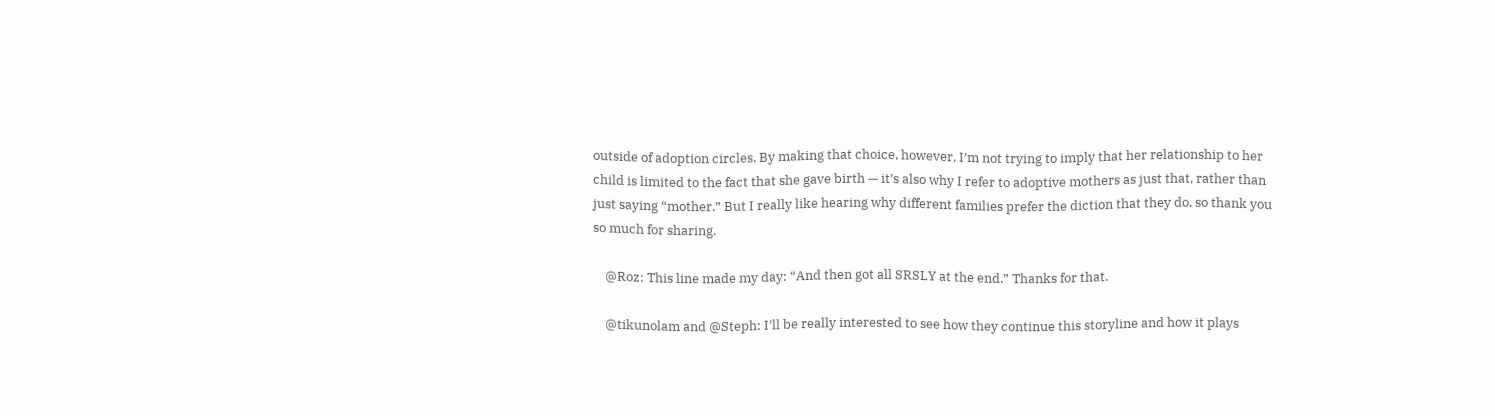outside of adoption circles. By making that choice, however, I’m not trying to imply that her relationship to her child is limited to the fact that she gave birth — it’s also why I refer to adoptive mothers as just that, rather than just saying “mother.” But I really like hearing why different families prefer the diction that they do, so thank you so much for sharing.

    @Roz: This line made my day: “And then got all SRSLY at the end.” Thanks for that.

    @tikunolam and @Steph: I’ll be really interested to see how they continue this storyline and how it plays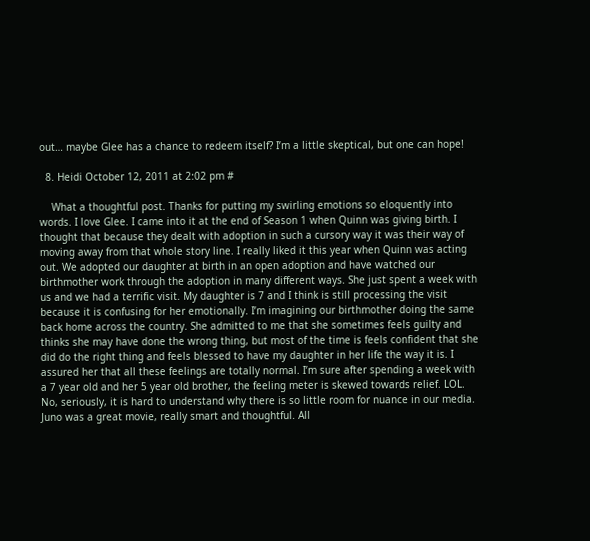out… maybe Glee has a chance to redeem itself? I’m a little skeptical, but one can hope!

  8. Heidi October 12, 2011 at 2:02 pm #

    What a thoughtful post. Thanks for putting my swirling emotions so eloquently into words. I love Glee. I came into it at the end of Season 1 when Quinn was giving birth. I thought that because they dealt with adoption in such a cursory way it was their way of moving away from that whole story line. I really liked it this year when Quinn was acting out. We adopted our daughter at birth in an open adoption and have watched our birthmother work through the adoption in many different ways. She just spent a week with us and we had a terrific visit. My daughter is 7 and I think is still processing the visit because it is confusing for her emotionally. I’m imagining our birthmother doing the same back home across the country. She admitted to me that she sometimes feels guilty and thinks she may have done the wrong thing, but most of the time is feels confident that she did do the right thing and feels blessed to have my daughter in her life the way it is. I assured her that all these feelings are totally normal. I’m sure after spending a week with a 7 year old and her 5 year old brother, the feeling meter is skewed towards relief. LOL. No, seriously, it is hard to understand why there is so little room for nuance in our media. Juno was a great movie, really smart and thoughtful. All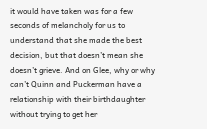it would have taken was for a few seconds of melancholy for us to understand that she made the best decision, but that doesn’t mean she doesn’t grieve. And on Glee, why or why can’t Quinn and Puckerman have a relationship with their birthdaughter without trying to get her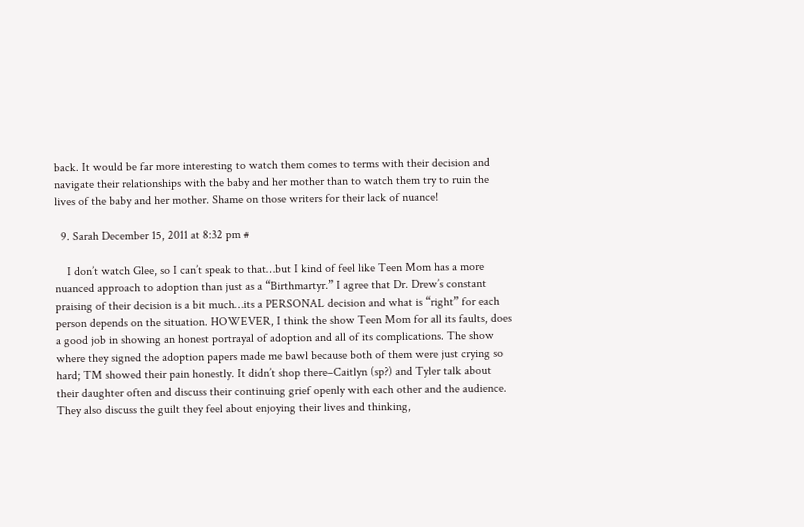back. It would be far more interesting to watch them comes to terms with their decision and navigate their relationships with the baby and her mother than to watch them try to ruin the lives of the baby and her mother. Shame on those writers for their lack of nuance!

  9. Sarah December 15, 2011 at 8:32 pm #

    I don’t watch Glee, so I can’t speak to that…but I kind of feel like Teen Mom has a more nuanced approach to adoption than just as a “Birthmartyr.” I agree that Dr. Drew’s constant praising of their decision is a bit much…its a PERSONAL decision and what is “right” for each person depends on the situation. HOWEVER, I think the show Teen Mom for all its faults, does a good job in showing an honest portrayal of adoption and all of its complications. The show where they signed the adoption papers made me bawl because both of them were just crying so hard; TM showed their pain honestly. It didn’t shop there–Caitlyn (sp?) and Tyler talk about their daughter often and discuss their continuing grief openly with each other and the audience. They also discuss the guilt they feel about enjoying their lives and thinking,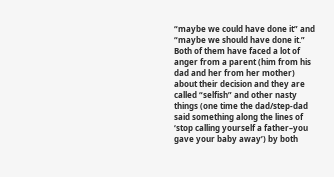“maybe we could have done it” and “maybe we should have done it.” Both of them have faced a lot of anger from a parent (him from his dad and her from her mother) about their decision and they are called “selfish” and other nasty things (one time the dad/step-dad said something along the lines of ‘stop calling yourself a father–you gave your baby away’) by both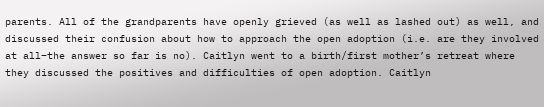parents. All of the grandparents have openly grieved (as well as lashed out) as well, and discussed their confusion about how to approach the open adoption (i.e. are they involved at all–the answer so far is no). Caitlyn went to a birth/first mother’s retreat where they discussed the positives and difficulties of open adoption. Caitlyn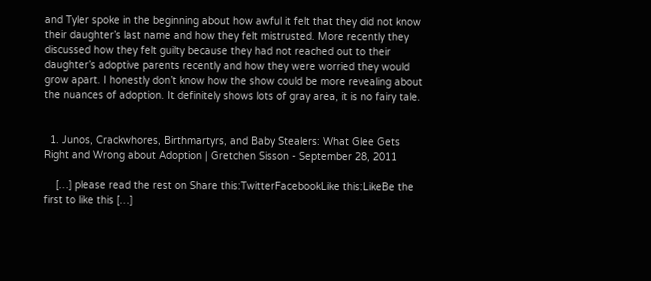and Tyler spoke in the beginning about how awful it felt that they did not know their daughter’s last name and how they felt mistrusted. More recently they discussed how they felt guilty because they had not reached out to their daughter’s adoptive parents recently and how they were worried they would grow apart. I honestly don’t know how the show could be more revealing about the nuances of adoption. It definitely shows lots of gray area, it is no fairy tale.


  1. Junos, Crackwhores, Birthmartyrs, and Baby Stealers: What Glee Gets Right and Wrong about Adoption | Gretchen Sisson - September 28, 2011

    […] please read the rest on Share this:TwitterFacebookLike this:LikeBe the first to like this […]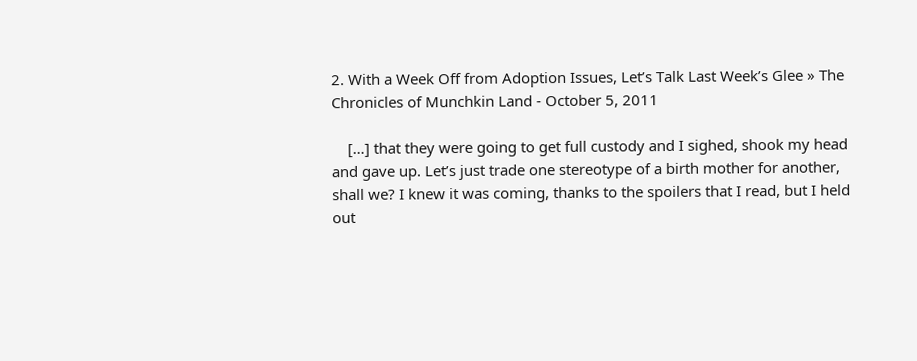2. With a Week Off from Adoption Issues, Let’s Talk Last Week’s Glee » The Chronicles of Munchkin Land - October 5, 2011

    […] that they were going to get full custody and I sighed, shook my head and gave up. Let’s just trade one stereotype of a birth mother for another, shall we? I knew it was coming, thanks to the spoilers that I read, but I held out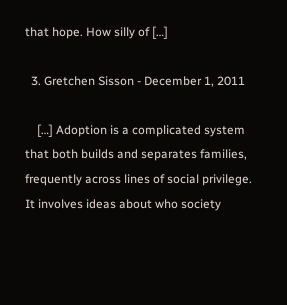that hope. How silly of […]

  3. Gretchen Sisson - December 1, 2011

    […] Adoption is a complicated system that both builds and separates families, frequently across lines of social privilege.  It involves ideas about who society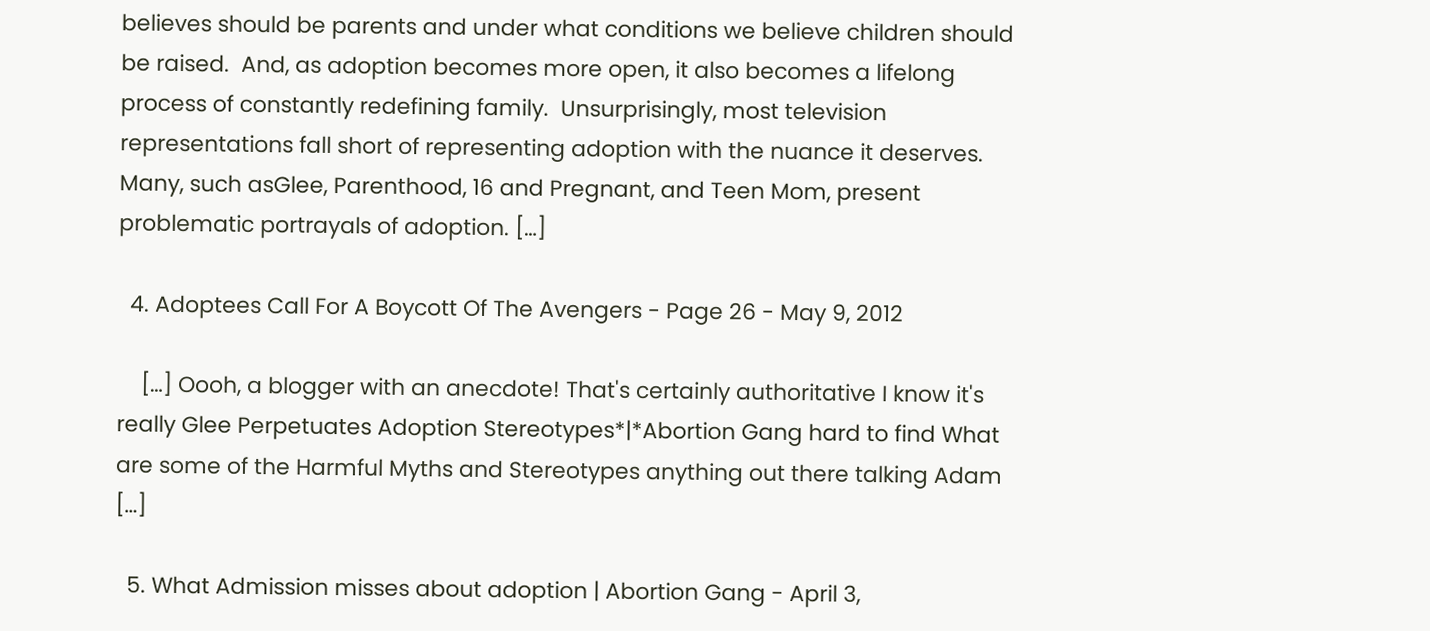believes should be parents and under what conditions we believe children should be raised.  And, as adoption becomes more open, it also becomes a lifelong process of constantly redefining family.  Unsurprisingly, most television representations fall short of representing adoption with the nuance it deserves. Many, such asGlee, Parenthood, 16 and Pregnant, and Teen Mom, present problematic portrayals of adoption. […]

  4. Adoptees Call For A Boycott Of The Avengers - Page 26 - May 9, 2012

    […] Oooh, a blogger with an anecdote! That's certainly authoritative I know it's really Glee Perpetuates Adoption Stereotypes*|*Abortion Gang hard to find What are some of the Harmful Myths and Stereotypes anything out there talking Adam […]

  5. What Admission misses about adoption | Abortion Gang - April 3,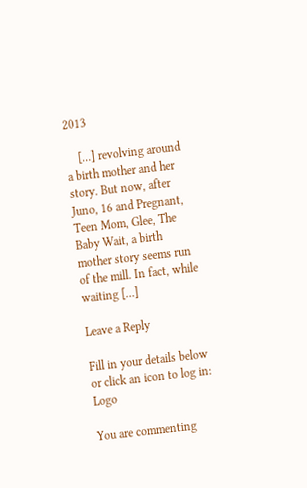2013

    […] revolving around a birth mother and her story. But now, after Juno, 16 and Pregnant, Teen Mom, Glee, The Baby Wait, a birth mother story seems run of the mill. In fact, while waiting […]

Leave a Reply

Fill in your details below or click an icon to log in: Logo

You are commenting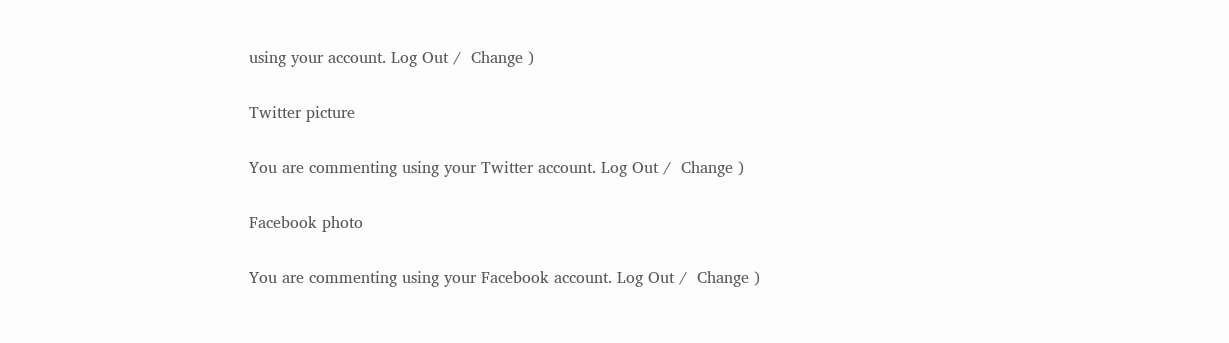using your account. Log Out /  Change )

Twitter picture

You are commenting using your Twitter account. Log Out /  Change )

Facebook photo

You are commenting using your Facebook account. Log Out /  Change )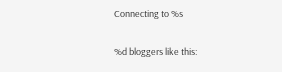Connecting to %s

%d bloggers like this: